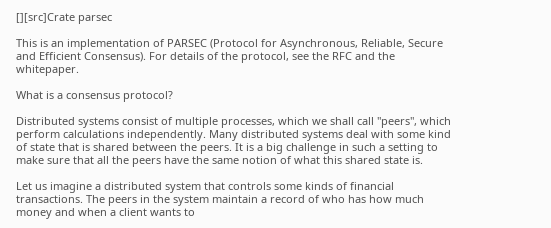[][src]Crate parsec

This is an implementation of PARSEC (Protocol for Asynchronous, Reliable, Secure and Efficient Consensus). For details of the protocol, see the RFC and the whitepaper.

What is a consensus protocol?

Distributed systems consist of multiple processes, which we shall call "peers", which perform calculations independently. Many distributed systems deal with some kind of state that is shared between the peers. It is a big challenge in such a setting to make sure that all the peers have the same notion of what this shared state is.

Let us imagine a distributed system that controls some kinds of financial transactions. The peers in the system maintain a record of who has how much money and when a client wants to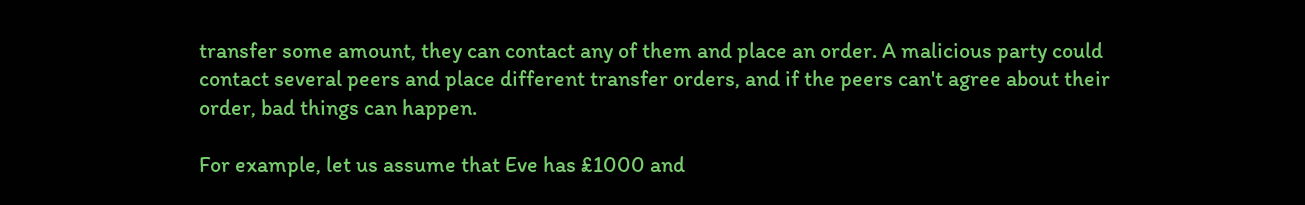transfer some amount, they can contact any of them and place an order. A malicious party could contact several peers and place different transfer orders, and if the peers can't agree about their order, bad things can happen.

For example, let us assume that Eve has £1000 and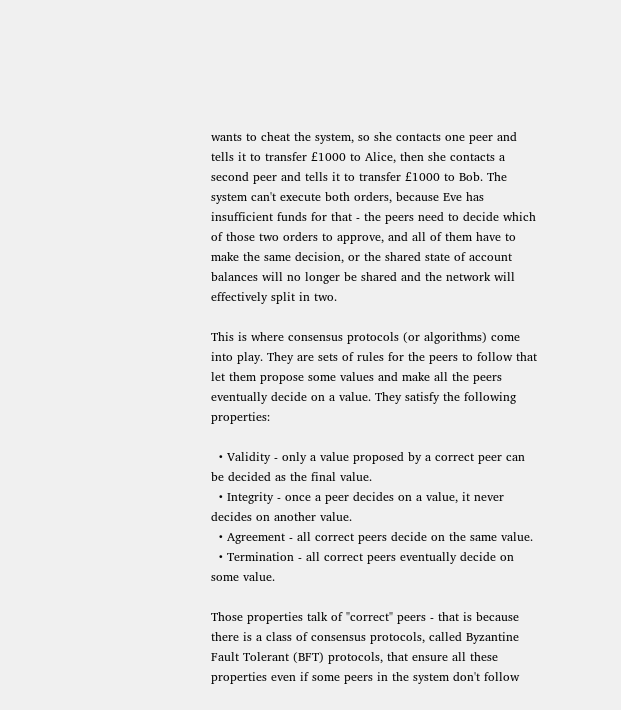wants to cheat the system, so she contacts one peer and tells it to transfer £1000 to Alice, then she contacts a second peer and tells it to transfer £1000 to Bob. The system can't execute both orders, because Eve has insufficient funds for that - the peers need to decide which of those two orders to approve, and all of them have to make the same decision, or the shared state of account balances will no longer be shared and the network will effectively split in two.

This is where consensus protocols (or algorithms) come into play. They are sets of rules for the peers to follow that let them propose some values and make all the peers eventually decide on a value. They satisfy the following properties:

  • Validity - only a value proposed by a correct peer can be decided as the final value.
  • Integrity - once a peer decides on a value, it never decides on another value.
  • Agreement - all correct peers decide on the same value.
  • Termination - all correct peers eventually decide on some value.

Those properties talk of "correct" peers - that is because there is a class of consensus protocols, called Byzantine Fault Tolerant (BFT) protocols, that ensure all these properties even if some peers in the system don't follow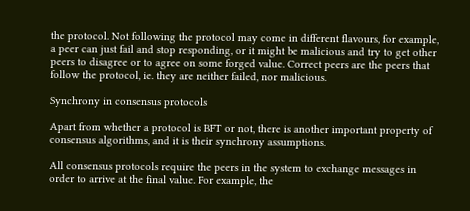the protocol. Not following the protocol may come in different flavours, for example, a peer can just fail and stop responding, or it might be malicious and try to get other peers to disagree or to agree on some forged value. Correct peers are the peers that follow the protocol, ie. they are neither failed, nor malicious.

Synchrony in consensus protocols

Apart from whether a protocol is BFT or not, there is another important property of consensus algorithms, and it is their synchrony assumptions.

All consensus protocols require the peers in the system to exchange messages in order to arrive at the final value. For example, the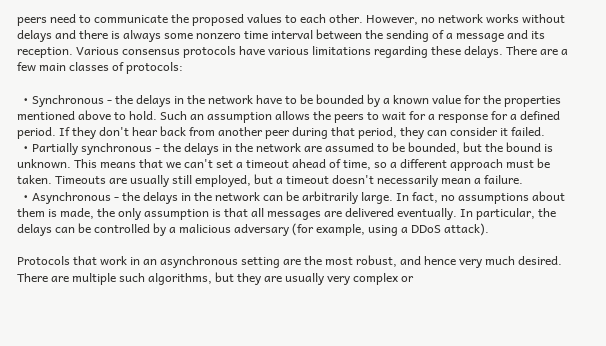peers need to communicate the proposed values to each other. However, no network works without delays and there is always some nonzero time interval between the sending of a message and its reception. Various consensus protocols have various limitations regarding these delays. There are a few main classes of protocols:

  • Synchronous - the delays in the network have to be bounded by a known value for the properties mentioned above to hold. Such an assumption allows the peers to wait for a response for a defined period. If they don't hear back from another peer during that period, they can consider it failed.
  • Partially synchronous - the delays in the network are assumed to be bounded, but the bound is unknown. This means that we can't set a timeout ahead of time, so a different approach must be taken. Timeouts are usually still employed, but a timeout doesn't necessarily mean a failure.
  • Asynchronous - the delays in the network can be arbitrarily large. In fact, no assumptions about them is made, the only assumption is that all messages are delivered eventually. In particular, the delays can be controlled by a malicious adversary (for example, using a DDoS attack).

Protocols that work in an asynchronous setting are the most robust, and hence very much desired. There are multiple such algorithms, but they are usually very complex or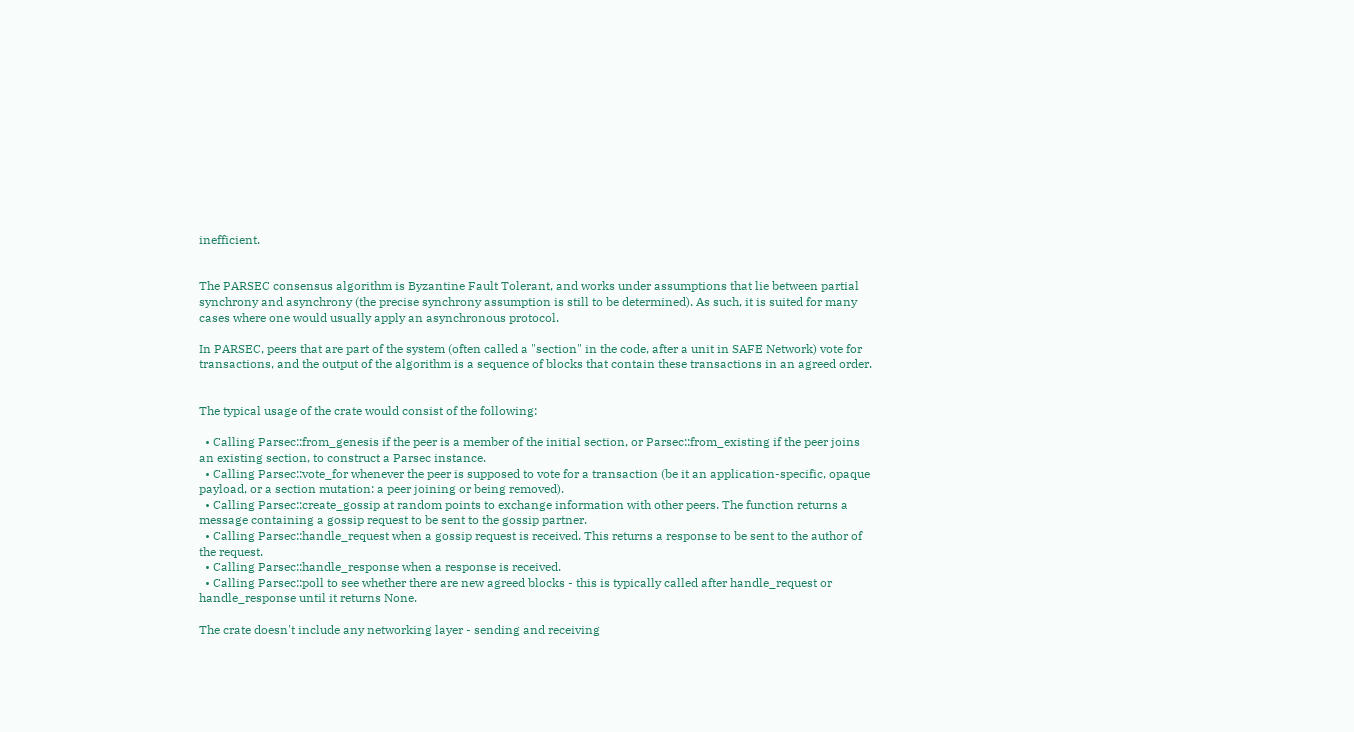inefficient.


The PARSEC consensus algorithm is Byzantine Fault Tolerant, and works under assumptions that lie between partial synchrony and asynchrony (the precise synchrony assumption is still to be determined). As such, it is suited for many cases where one would usually apply an asynchronous protocol.

In PARSEC, peers that are part of the system (often called a "section" in the code, after a unit in SAFE Network) vote for transactions, and the output of the algorithm is a sequence of blocks that contain these transactions in an agreed order.


The typical usage of the crate would consist of the following:

  • Calling Parsec::from_genesis if the peer is a member of the initial section, or Parsec::from_existing if the peer joins an existing section, to construct a Parsec instance.
  • Calling Parsec::vote_for whenever the peer is supposed to vote for a transaction (be it an application-specific, opaque payload, or a section mutation: a peer joining or being removed).
  • Calling Parsec::create_gossip at random points to exchange information with other peers. The function returns a message containing a gossip request to be sent to the gossip partner.
  • Calling Parsec::handle_request when a gossip request is received. This returns a response to be sent to the author of the request.
  • Calling Parsec::handle_response when a response is received.
  • Calling Parsec::poll to see whether there are new agreed blocks - this is typically called after handle_request or handle_response until it returns None.

The crate doesn't include any networking layer - sending and receiving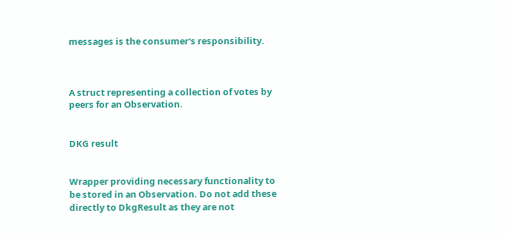messages is the consumer's responsibility.



A struct representing a collection of votes by peers for an Observation.


DKG result


Wrapper providing necessary functionality to be stored in an Observation. Do not add these directly to DkgResult as they are not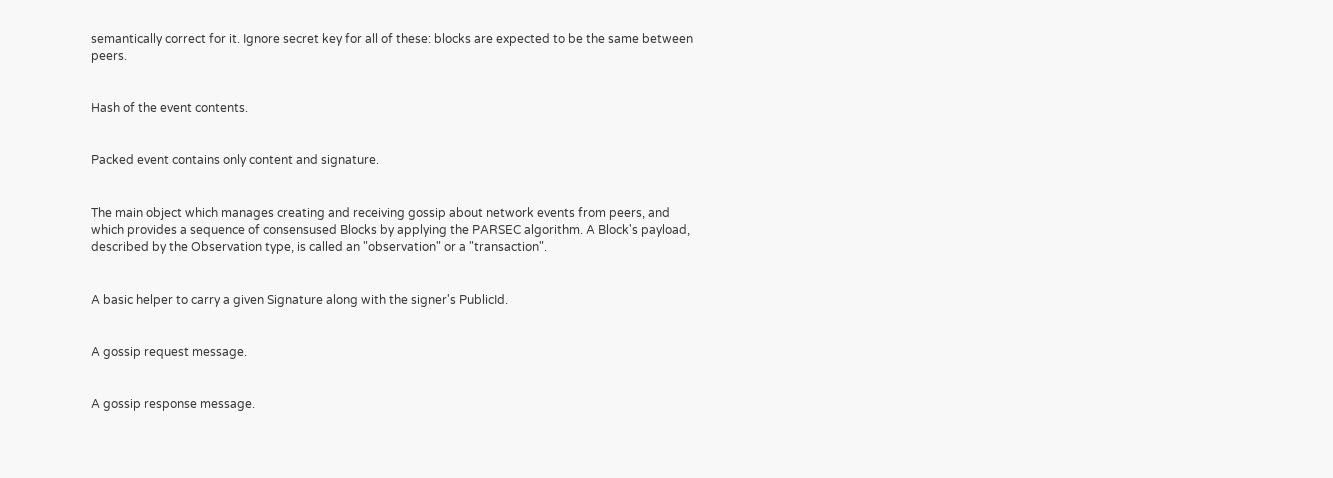semantically correct for it. Ignore secret key for all of these: blocks are expected to be the same between peers.


Hash of the event contents.


Packed event contains only content and signature.


The main object which manages creating and receiving gossip about network events from peers, and which provides a sequence of consensused Blocks by applying the PARSEC algorithm. A Block's payload, described by the Observation type, is called an "observation" or a "transaction".


A basic helper to carry a given Signature along with the signer's PublicId.


A gossip request message.


A gossip response message.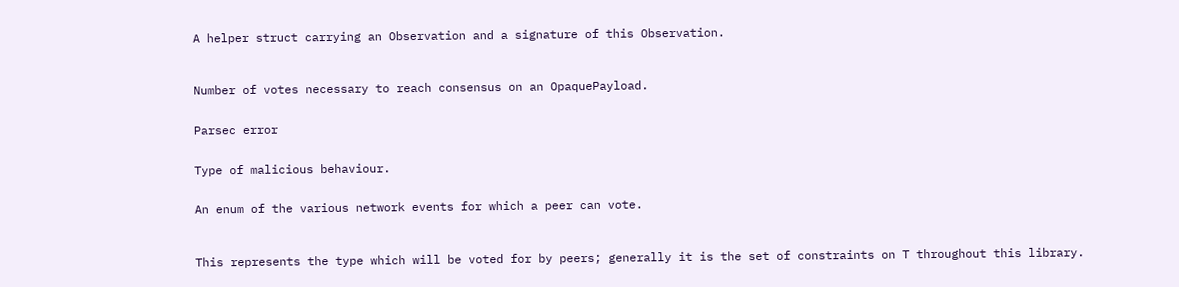A helper struct carrying an Observation and a signature of this Observation.



Number of votes necessary to reach consensus on an OpaquePayload.


Parsec error


Type of malicious behaviour.


An enum of the various network events for which a peer can vote.



This represents the type which will be voted for by peers; generally it is the set of constraints on T throughout this library.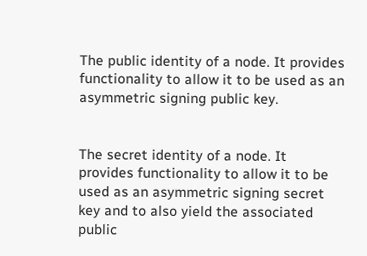The public identity of a node. It provides functionality to allow it to be used as an asymmetric signing public key.


The secret identity of a node. It provides functionality to allow it to be used as an asymmetric signing secret key and to also yield the associated public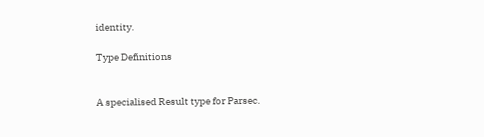identity.

Type Definitions


A specialised Result type for Parsec.